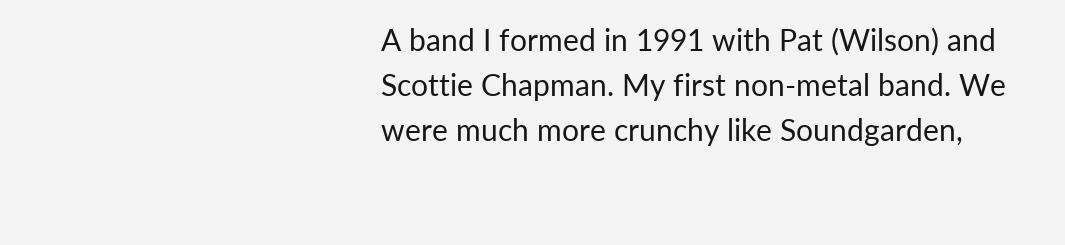A band I formed in 1991 with Pat (Wilson) and Scottie Chapman. My first non-metal band. We were much more crunchy like Soundgarden,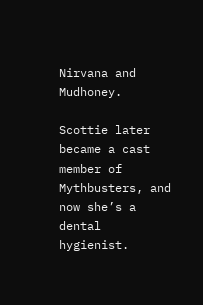Nirvana and Mudhoney.

Scottie later became a cast member of Mythbusters, and now she’s a dental hygienist.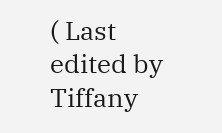( Last edited by Tiffany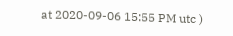at 2020-09-06 15:55 PM utc )